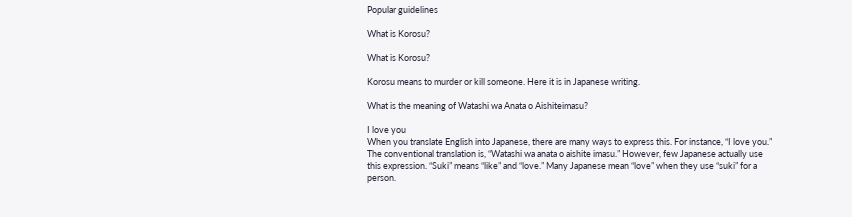Popular guidelines

What is Korosu?

What is Korosu?

Korosu means to murder or kill someone. Here it is in Japanese writing.

What is the meaning of Watashi wa Anata o Aishiteimasu?

I love you
When you translate English into Japanese, there are many ways to express this. For instance, “I love you.” The conventional translation is, “Watashi wa anata o aishite imasu.” However, few Japanese actually use this expression. “Suki” means “like” and “love.” Many Japanese mean “love” when they use “suki” for a person.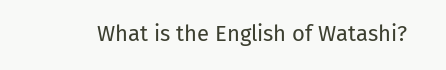What is the English of Watashi?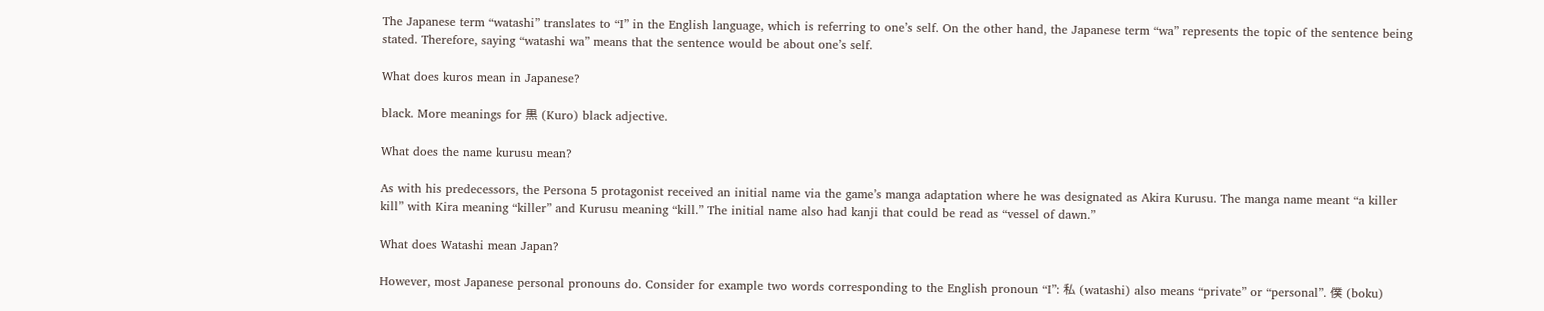The Japanese term “watashi” translates to “I” in the English language, which is referring to one’s self. On the other hand, the Japanese term “wa” represents the topic of the sentence being stated. Therefore, saying “watashi wa” means that the sentence would be about one’s self.

What does kuros mean in Japanese?

black. More meanings for 黒 (Kuro) black adjective.

What does the name kurusu mean?

As with his predecessors, the Persona 5 protagonist received an initial name via the game’s manga adaptation where he was designated as Akira Kurusu. The manga name meant “a killer kill” with Kira meaning “killer” and Kurusu meaning “kill.” The initial name also had kanji that could be read as “vessel of dawn.”

What does Watashi mean Japan?

However, most Japanese personal pronouns do. Consider for example two words corresponding to the English pronoun “I”: 私 (watashi) also means “private” or “personal”. 僕 (boku)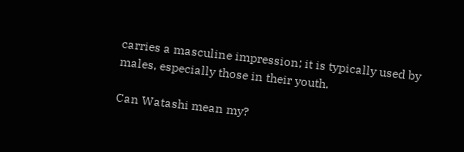carries a masculine impression; it is typically used by males, especially those in their youth.

Can Watashi mean my?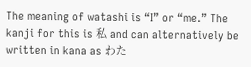The meaning of watashi is “I” or “me.” The kanji for this is 私 and can alternatively be written in kana as わた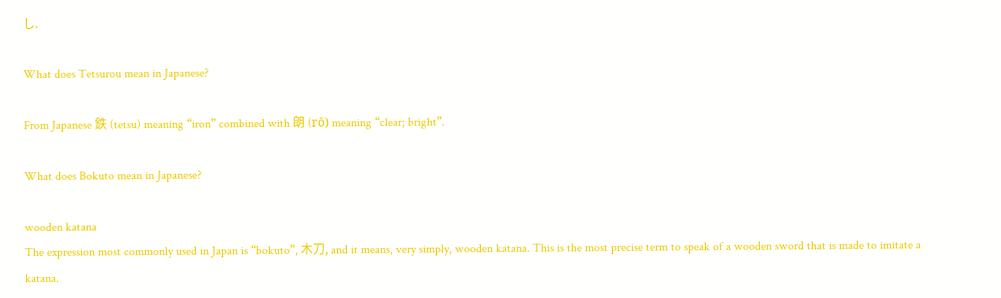し.

What does Tetsurou mean in Japanese?

From Japanese 鉄 (tetsu) meaning “iron” combined with 朗 (rō) meaning “clear; bright”.

What does Bokuto mean in Japanese?

wooden katana
The expression most commonly used in Japan is “bokuto”, 木刀, and it means, very simply, wooden katana. This is the most precise term to speak of a wooden sword that is made to imitate a katana.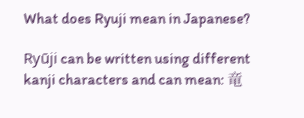What does Ryuji mean in Japanese?

Ryūji can be written using different kanji characters and can mean: 竜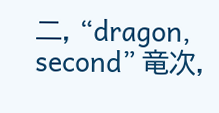二, “dragon, second” 竜次,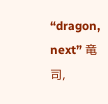“dragon, next” 竜司,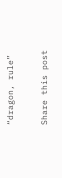“dragon, rule”

Share this post